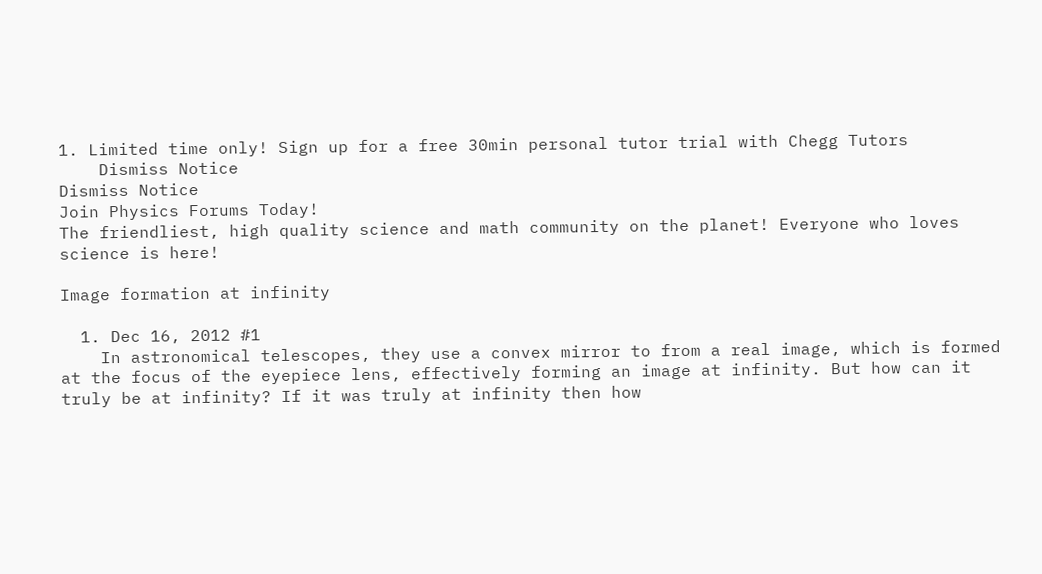1. Limited time only! Sign up for a free 30min personal tutor trial with Chegg Tutors
    Dismiss Notice
Dismiss Notice
Join Physics Forums Today!
The friendliest, high quality science and math community on the planet! Everyone who loves science is here!

Image formation at infinity

  1. Dec 16, 2012 #1
    In astronomical telescopes, they use a convex mirror to from a real image, which is formed at the focus of the eyepiece lens, effectively forming an image at infinity. But how can it truly be at infinity? If it was truly at infinity then how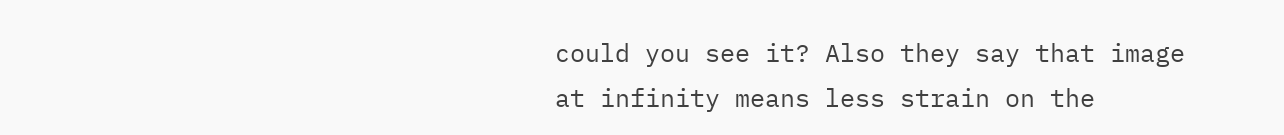could you see it? Also they say that image at infinity means less strain on the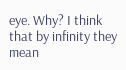eye. Why? I think that by infinity they mean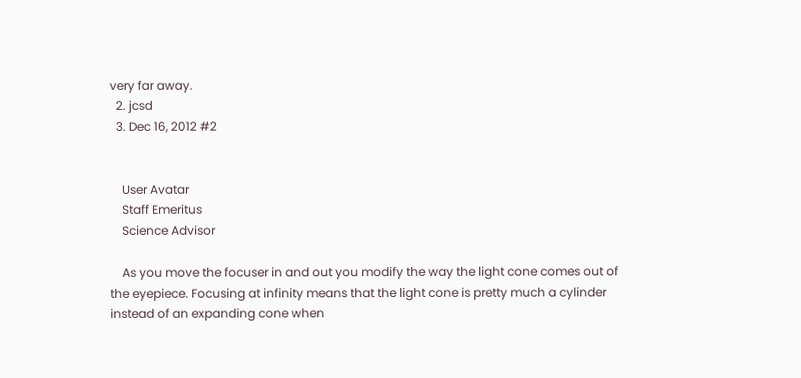very far away.
  2. jcsd
  3. Dec 16, 2012 #2


    User Avatar
    Staff Emeritus
    Science Advisor

    As you move the focuser in and out you modify the way the light cone comes out of the eyepiece. Focusing at infinity means that the light cone is pretty much a cylinder instead of an expanding cone when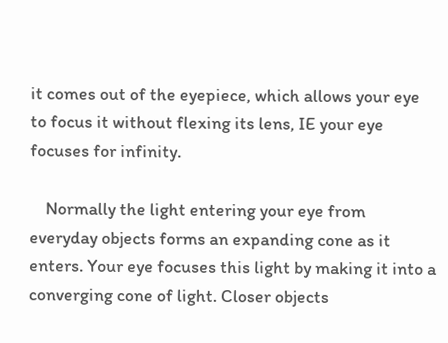it comes out of the eyepiece, which allows your eye to focus it without flexing its lens, IE your eye focuses for infinity.

    Normally the light entering your eye from everyday objects forms an expanding cone as it enters. Your eye focuses this light by making it into a converging cone of light. Closer objects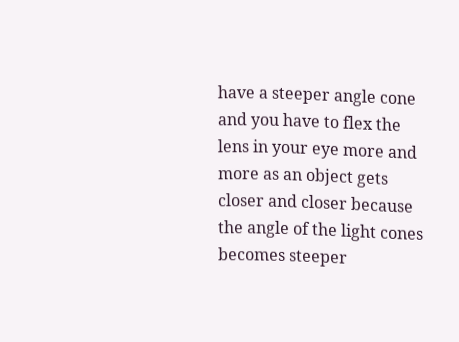have a steeper angle cone and you have to flex the lens in your eye more and more as an object gets closer and closer because the angle of the light cones becomes steeper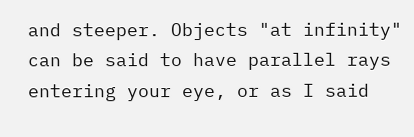and steeper. Objects "at infinity" can be said to have parallel rays entering your eye, or as I said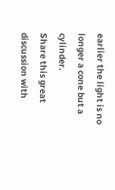earlier the light is no longer a cone but a cylinder.
Share this great discussion with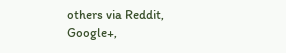others via Reddit, Google+,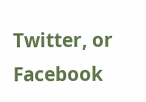Twitter, or Facebook